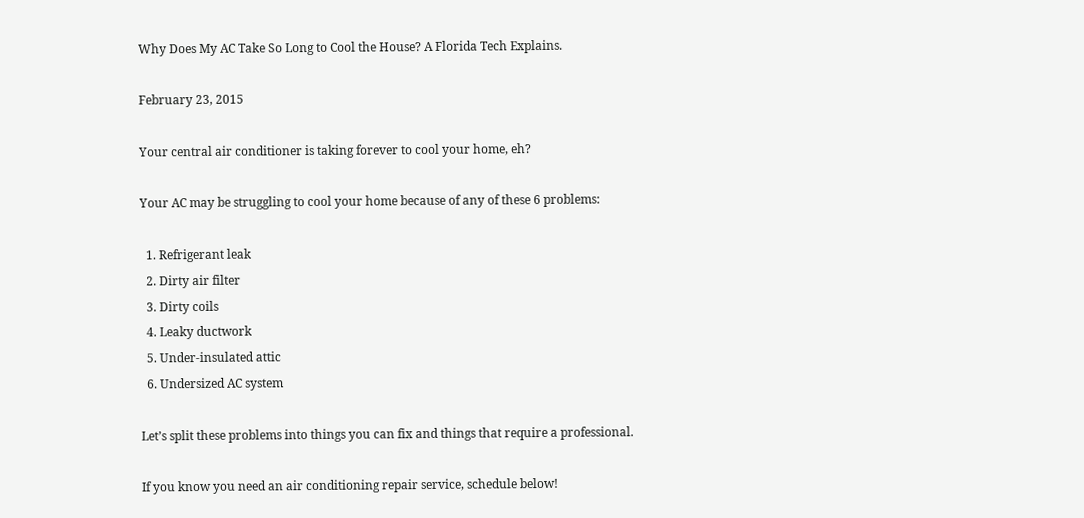Why Does My AC Take So Long to Cool the House? A Florida Tech Explains.

February 23, 2015

Your central air conditioner is taking forever to cool your home, eh?

Your AC may be struggling to cool your home because of any of these 6 problems:

  1. Refrigerant leak
  2. Dirty air filter
  3. Dirty coils
  4. Leaky ductwork
  5. Under-insulated attic
  6. Undersized AC system

Let’s split these problems into things you can fix and things that require a professional.

If you know you need an air conditioning repair service, schedule below!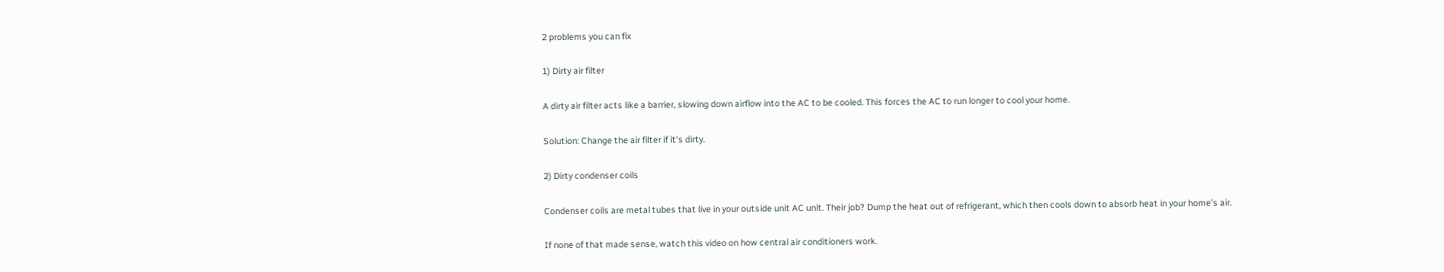2 problems you can fix

1) Dirty air filter

A dirty air filter acts like a barrier, slowing down airflow into the AC to be cooled. This forces the AC to run longer to cool your home.

Solution: Change the air filter if it’s dirty.

2) Dirty condenser coils

Condenser coils are metal tubes that live in your outside unit AC unit. Their job? Dump the heat out of refrigerant, which then cools down to absorb heat in your home’s air.

If none of that made sense, watch this video on how central air conditioners work.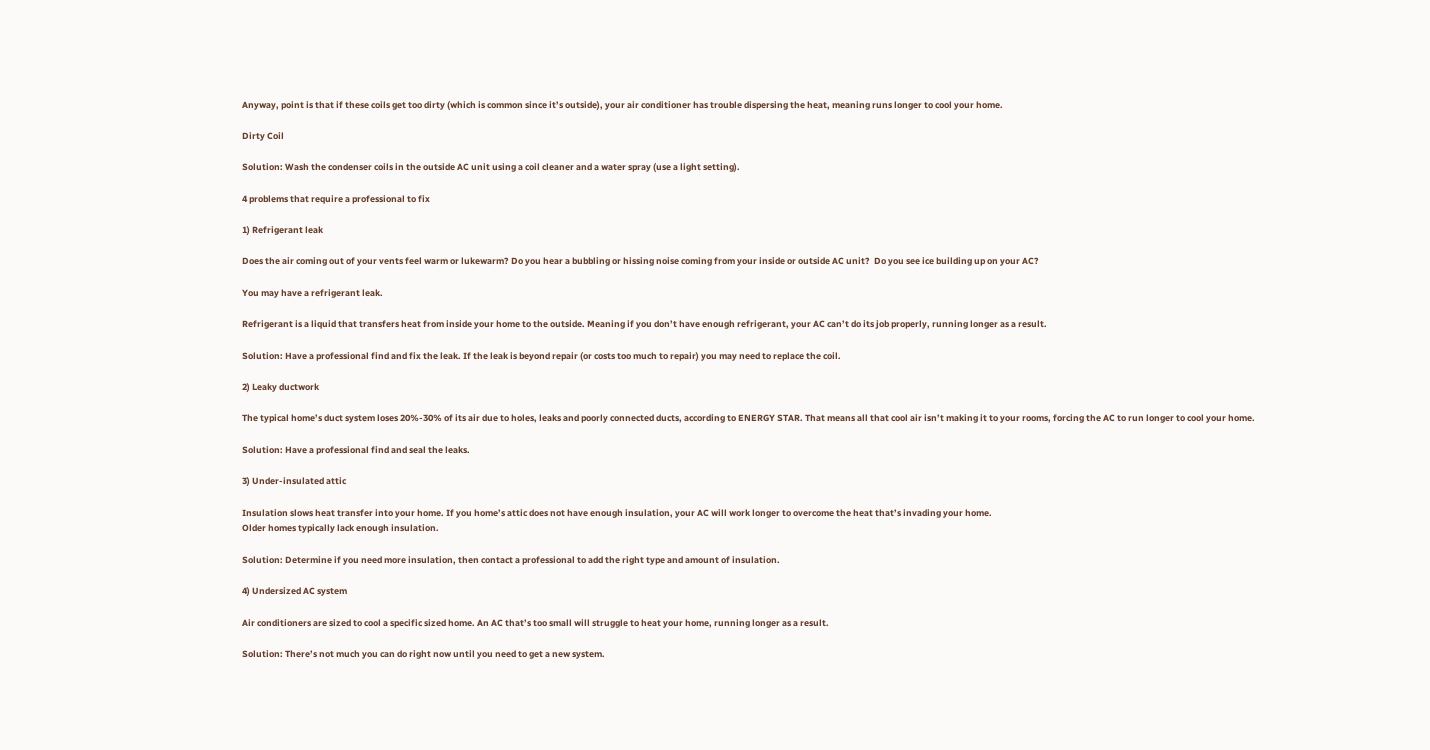Anyway, point is that if these coils get too dirty (which is common since it’s outside), your air conditioner has trouble dispersing the heat, meaning runs longer to cool your home.

Dirty Coil

Solution: Wash the condenser coils in the outside AC unit using a coil cleaner and a water spray (use a light setting).

4 problems that require a professional to fix

1) Refrigerant leak

Does the air coming out of your vents feel warm or lukewarm? Do you hear a bubbling or hissing noise coming from your inside or outside AC unit?  Do you see ice building up on your AC?

You may have a refrigerant leak.

Refrigerant is a liquid that transfers heat from inside your home to the outside. Meaning if you don’t have enough refrigerant, your AC can’t do its job properly, running longer as a result.

Solution: Have a professional find and fix the leak. If the leak is beyond repair (or costs too much to repair) you may need to replace the coil.

2) Leaky ductwork

The typical home’s duct system loses 20%-30% of its air due to holes, leaks and poorly connected ducts, according to ENERGY STAR. That means all that cool air isn’t making it to your rooms, forcing the AC to run longer to cool your home.

Solution: Have a professional find and seal the leaks.

3) Under-insulated attic

Insulation slows heat transfer into your home. If you home’s attic does not have enough insulation, your AC will work longer to overcome the heat that’s invading your home.
Older homes typically lack enough insulation.

Solution: Determine if you need more insulation, then contact a professional to add the right type and amount of insulation.

4) Undersized AC system

Air conditioners are sized to cool a specific sized home. An AC that’s too small will struggle to heat your home, running longer as a result.

Solution: There’s not much you can do right now until you need to get a new system.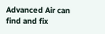Advanced Air can find and fix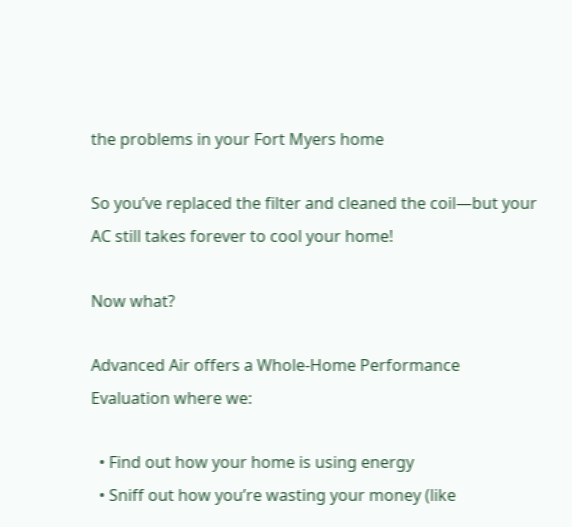the problems in your Fort Myers home

So you’ve replaced the filter and cleaned the coil—but your AC still takes forever to cool your home!

Now what?

Advanced Air offers a Whole-Home Performance Evaluation where we:

  • Find out how your home is using energy
  • Sniff out how you’re wasting your money (like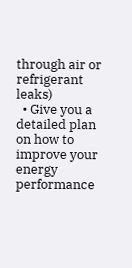through air or refrigerant leaks)
  • Give you a detailed plan on how to improve your energy performance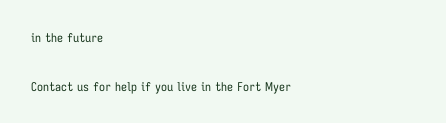in the future

Contact us for help if you live in the Fort Myer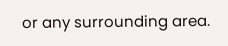or any surrounding area.